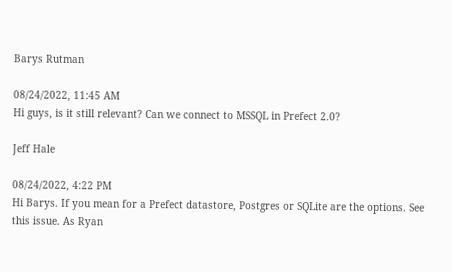Barys Rutman

08/24/2022, 11:45 AM
Hi guys, is it still relevant? Can we connect to MSSQL in Prefect 2.0?

Jeff Hale

08/24/2022, 4:22 PM
Hi Barys. If you mean for a Prefect datastore, Postgres or SQLite are the options. See this issue. As Ryan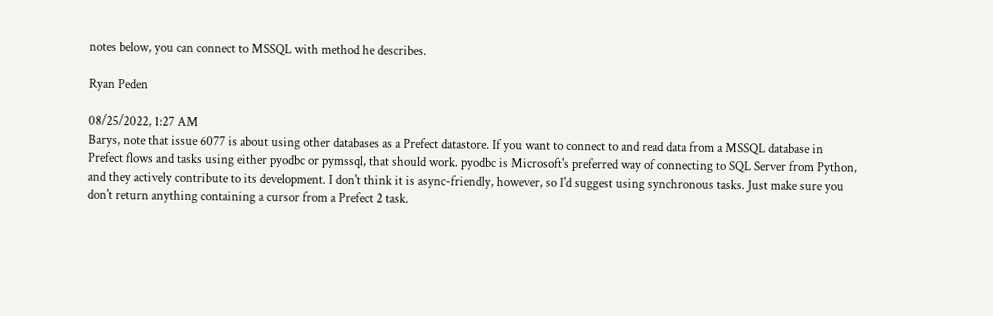notes below, you can connect to MSSQL with method he describes.

Ryan Peden

08/25/2022, 1:27 AM
Barys, note that issue 6077 is about using other databases as a Prefect datastore. If you want to connect to and read data from a MSSQL database in Prefect flows and tasks using either pyodbc or pymssql, that should work. pyodbc is Microsoft's preferred way of connecting to SQL Server from Python, and they actively contribute to its development. I don't think it is async-friendly, however, so I'd suggest using synchronous tasks. Just make sure you don't return anything containing a cursor from a Prefect 2 task.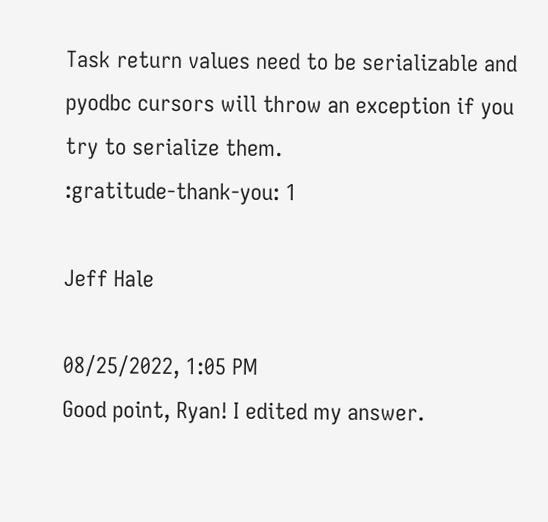Task return values need to be serializable and pyodbc cursors will throw an exception if you try to serialize them.
:gratitude-thank-you: 1

Jeff Hale

08/25/2022, 1:05 PM
Good point, Ryan! I edited my answer.